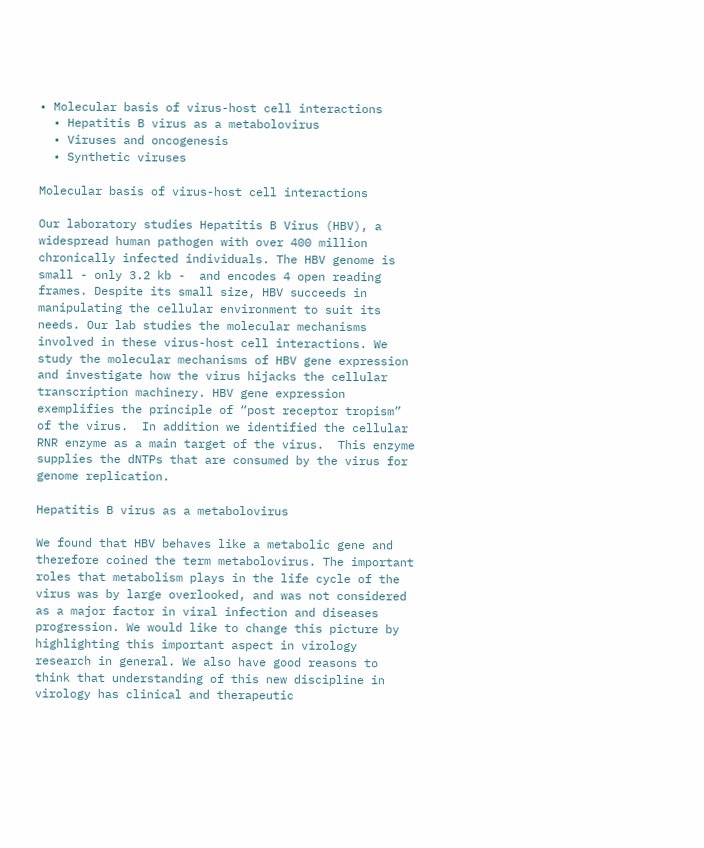• Molecular basis of virus-host cell interactions
  • Hepatitis B virus as a metabolovirus
  • Viruses and oncogenesis
  • Synthetic viruses

Molecular basis of virus-host cell interactions

Our laboratory studies Hepatitis B Virus (HBV), a widespread human pathogen with over 400 million chronically infected individuals. The HBV genome is small - only 3.2 kb -  and encodes 4 open reading frames. Despite its small size, HBV succeeds in manipulating the cellular environment to suit its needs. Our lab studies the molecular mechanisms involved in these virus-host cell interactions. We study the molecular mechanisms of HBV gene expression and investigate how the virus hijacks the cellular transcription machinery. HBV gene expression exemplifies the principle of “post receptor tropism” of the virus.  In addition we identified the cellular RNR enzyme as a main target of the virus.  This enzyme supplies the dNTPs that are consumed by the virus for genome replication.

Hepatitis B virus as a metabolovirus

We found that HBV behaves like a metabolic gene and therefore coined the term metabolovirus. The important roles that metabolism plays in the life cycle of the virus was by large overlooked, and was not considered as a major factor in viral infection and diseases progression. We would like to change this picture by highlighting this important aspect in virology research in general. We also have good reasons to think that understanding of this new discipline in virology has clinical and therapeutic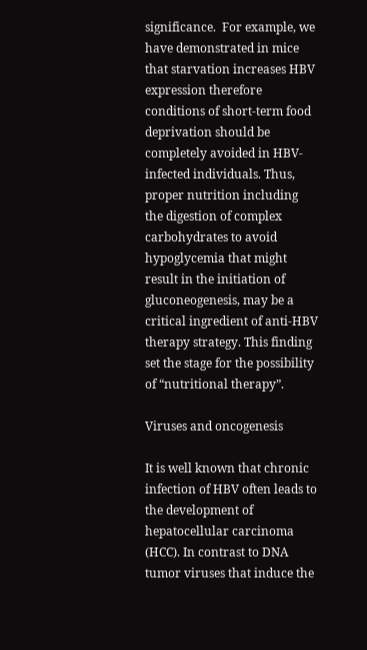significance.  For example, we have demonstrated in mice that starvation increases HBV expression therefore conditions of short-term food deprivation should be completely avoided in HBV-infected individuals. Thus, proper nutrition including the digestion of complex carbohydrates to avoid hypoglycemia that might result in the initiation of gluconeogenesis, may be a critical ingredient of anti-HBV therapy strategy. This finding set the stage for the possibility of “nutritional therapy”.

Viruses and oncogenesis

It is well known that chronic infection of HBV often leads to the development of hepatocellular carcinoma (HCC). In contrast to DNA tumor viruses that induce the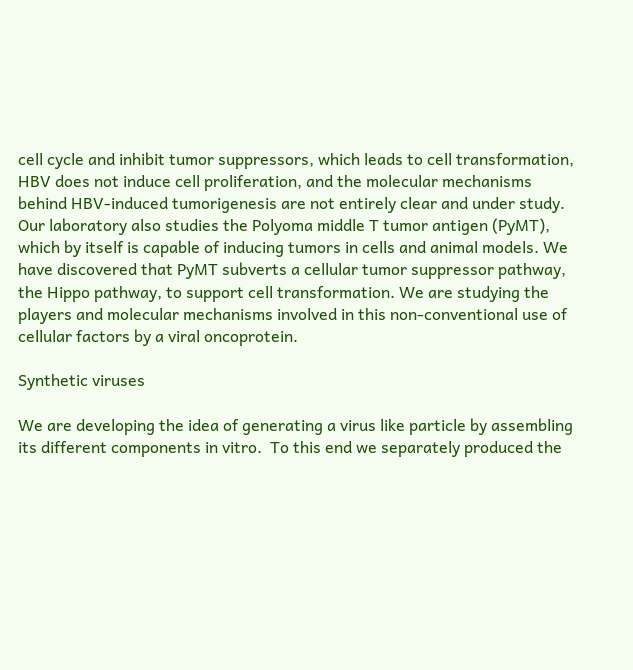cell cycle and inhibit tumor suppressors, which leads to cell transformation, HBV does not induce cell proliferation, and the molecular mechanisms behind HBV-induced tumorigenesis are not entirely clear and under study.
Our laboratory also studies the Polyoma middle T tumor antigen (PyMT), which by itself is capable of inducing tumors in cells and animal models. We have discovered that PyMT subverts a cellular tumor suppressor pathway, the Hippo pathway, to support cell transformation. We are studying the players and molecular mechanisms involved in this non-conventional use of cellular factors by a viral oncoprotein.

Synthetic viruses

We are developing the idea of generating a virus like particle by assembling its different components in vitro.  To this end we separately produced the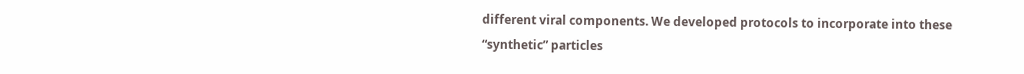different viral components. We developed protocols to incorporate into these “synthetic” particles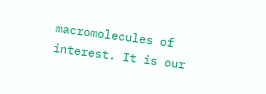macromolecules of interest. It is our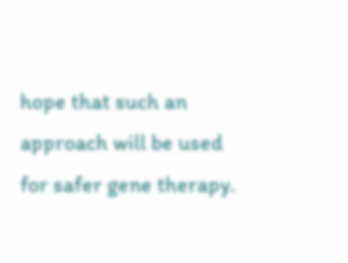hope that such an approach will be used for safer gene therapy.